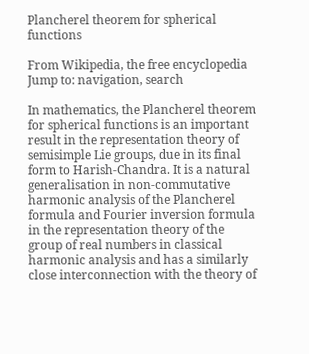Plancherel theorem for spherical functions

From Wikipedia, the free encyclopedia
Jump to: navigation, search

In mathematics, the Plancherel theorem for spherical functions is an important result in the representation theory of semisimple Lie groups, due in its final form to Harish-Chandra. It is a natural generalisation in non-commutative harmonic analysis of the Plancherel formula and Fourier inversion formula in the representation theory of the group of real numbers in classical harmonic analysis and has a similarly close interconnection with the theory of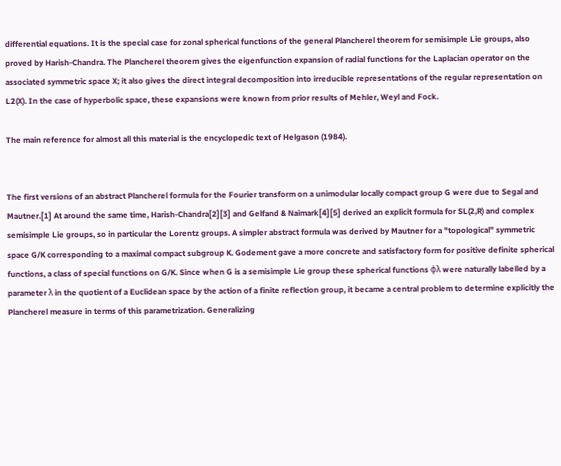differential equations. It is the special case for zonal spherical functions of the general Plancherel theorem for semisimple Lie groups, also proved by Harish-Chandra. The Plancherel theorem gives the eigenfunction expansion of radial functions for the Laplacian operator on the associated symmetric space X; it also gives the direct integral decomposition into irreducible representations of the regular representation on L2(X). In the case of hyperbolic space, these expansions were known from prior results of Mehler, Weyl and Fock.

The main reference for almost all this material is the encyclopedic text of Helgason (1984).


The first versions of an abstract Plancherel formula for the Fourier transform on a unimodular locally compact group G were due to Segal and Mautner.[1] At around the same time, Harish-Chandra[2][3] and Gelfand & Naimark[4][5] derived an explicit formula for SL(2,R) and complex semisimple Lie groups, so in particular the Lorentz groups. A simpler abstract formula was derived by Mautner for a "topological" symmetric space G/K corresponding to a maximal compact subgroup K. Godement gave a more concrete and satisfactory form for positive definite spherical functions, a class of special functions on G/K. Since when G is a semisimple Lie group these spherical functions φλ were naturally labelled by a parameter λ in the quotient of a Euclidean space by the action of a finite reflection group, it became a central problem to determine explicitly the Plancherel measure in terms of this parametrization. Generalizing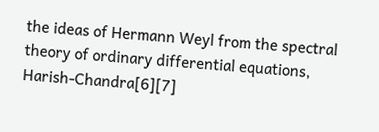the ideas of Hermann Weyl from the spectral theory of ordinary differential equations, Harish-Chandra[6][7]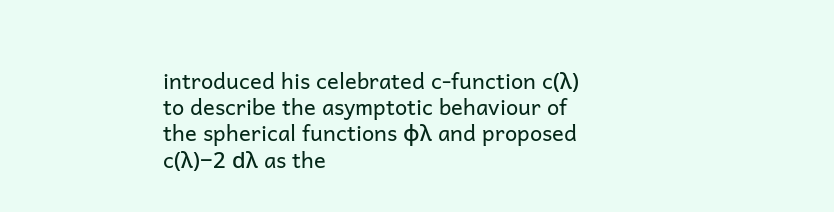introduced his celebrated c-function c(λ) to describe the asymptotic behaviour of the spherical functions φλ and proposed c(λ)−2 dλ as the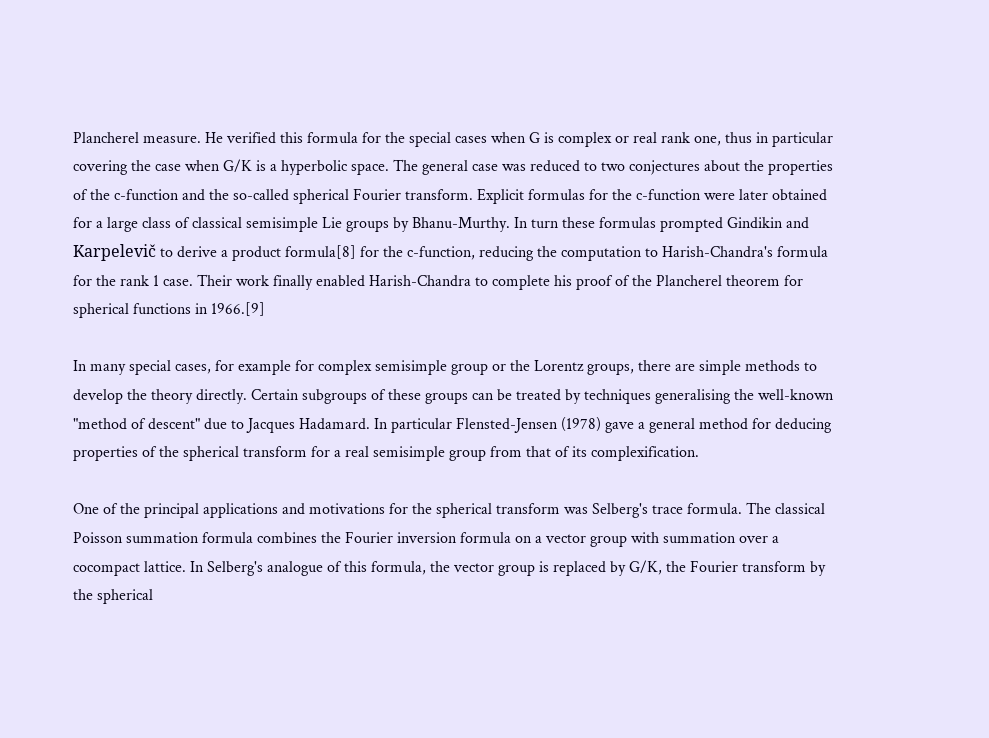Plancherel measure. He verified this formula for the special cases when G is complex or real rank one, thus in particular covering the case when G/K is a hyperbolic space. The general case was reduced to two conjectures about the properties of the c-function and the so-called spherical Fourier transform. Explicit formulas for the c-function were later obtained for a large class of classical semisimple Lie groups by Bhanu-Murthy. In turn these formulas prompted Gindikin and Karpelevič to derive a product formula[8] for the c-function, reducing the computation to Harish-Chandra's formula for the rank 1 case. Their work finally enabled Harish-Chandra to complete his proof of the Plancherel theorem for spherical functions in 1966.[9]

In many special cases, for example for complex semisimple group or the Lorentz groups, there are simple methods to develop the theory directly. Certain subgroups of these groups can be treated by techniques generalising the well-known "method of descent" due to Jacques Hadamard. In particular Flensted-Jensen (1978) gave a general method for deducing properties of the spherical transform for a real semisimple group from that of its complexification.

One of the principal applications and motivations for the spherical transform was Selberg's trace formula. The classical Poisson summation formula combines the Fourier inversion formula on a vector group with summation over a cocompact lattice. In Selberg's analogue of this formula, the vector group is replaced by G/K, the Fourier transform by the spherical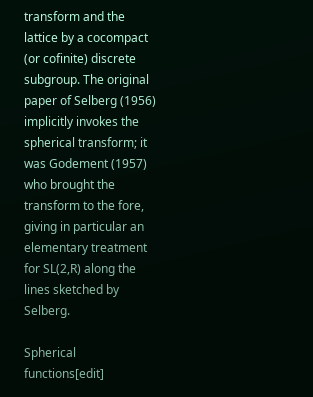transform and the lattice by a cocompact (or cofinite) discrete subgroup. The original paper of Selberg (1956) implicitly invokes the spherical transform; it was Godement (1957) who brought the transform to the fore, giving in particular an elementary treatment for SL(2,R) along the lines sketched by Selberg.

Spherical functions[edit]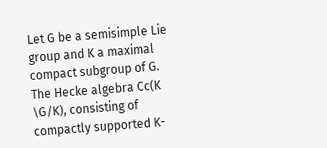Let G be a semisimple Lie group and K a maximal compact subgroup of G. The Hecke algebra Cc(K \G/K), consisting of compactly supported K-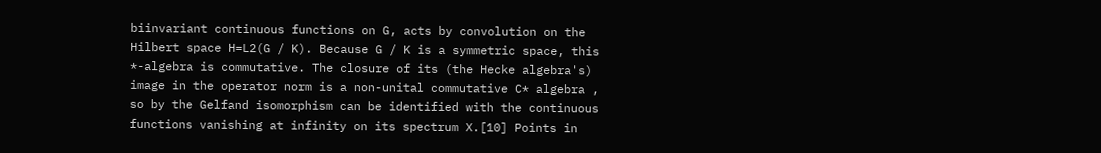biinvariant continuous functions on G, acts by convolution on the Hilbert space H=L2(G / K). Because G / K is a symmetric space, this *-algebra is commutative. The closure of its (the Hecke algebra's) image in the operator norm is a non-unital commutative C* algebra , so by the Gelfand isomorphism can be identified with the continuous functions vanishing at infinity on its spectrum X.[10] Points in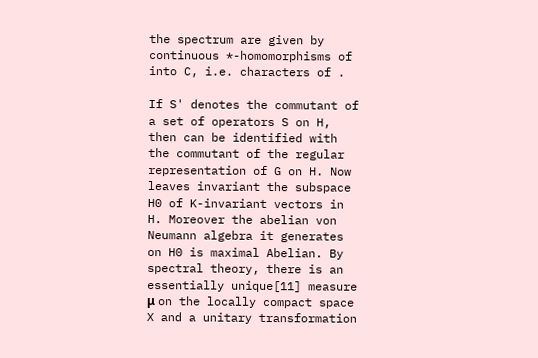the spectrum are given by continuous *-homomorphisms of into C, i.e. characters of .

If S' denotes the commutant of a set of operators S on H, then can be identified with the commutant of the regular representation of G on H. Now leaves invariant the subspace H0 of K-invariant vectors in H. Moreover the abelian von Neumann algebra it generates on H0 is maximal Abelian. By spectral theory, there is an essentially unique[11] measure μ on the locally compact space X and a unitary transformation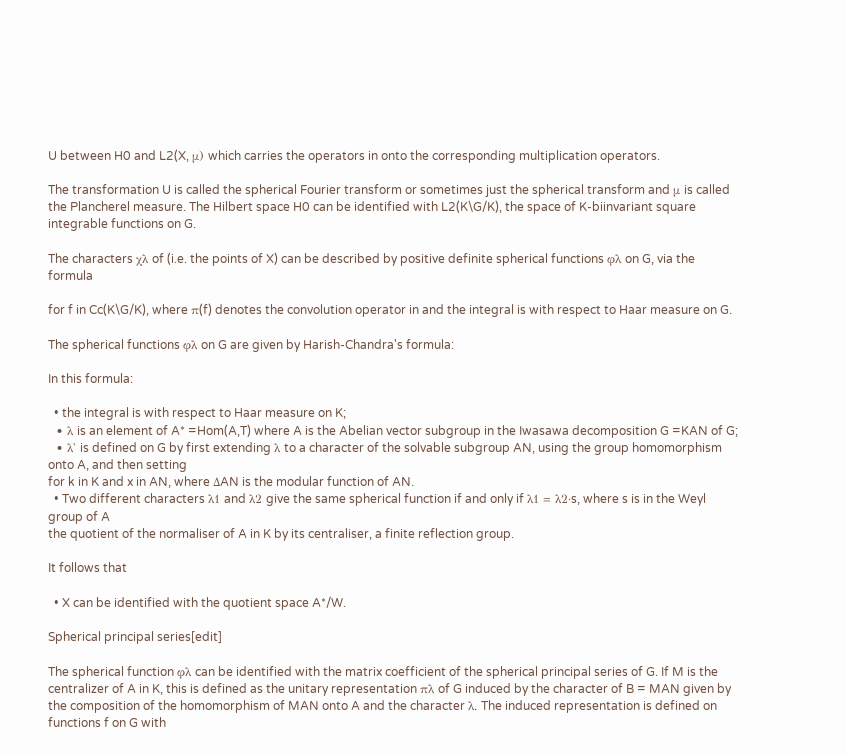U between H0 and L2(X, μ) which carries the operators in onto the corresponding multiplication operators.

The transformation U is called the spherical Fourier transform or sometimes just the spherical transform and μ is called the Plancherel measure. The Hilbert space H0 can be identified with L2(K\G/K), the space of K-biinvariant square integrable functions on G.

The characters χλ of (i.e. the points of X) can be described by positive definite spherical functions φλ on G, via the formula

for f in Cc(K\G/K), where π(f) denotes the convolution operator in and the integral is with respect to Haar measure on G.

The spherical functions φλ on G are given by Harish-Chandra's formula:

In this formula:

  • the integral is with respect to Haar measure on K;
  • λ is an element of A* =Hom(A,T) where A is the Abelian vector subgroup in the Iwasawa decomposition G =KAN of G;
  • λ' is defined on G by first extending λ to a character of the solvable subgroup AN, using the group homomorphism onto A, and then setting
for k in K and x in AN, where ΔAN is the modular function of AN.
  • Two different characters λ1 and λ2 give the same spherical function if and only if λ1 = λ2·s, where s is in the Weyl group of A
the quotient of the normaliser of A in K by its centraliser, a finite reflection group.

It follows that

  • X can be identified with the quotient space A*/W.

Spherical principal series[edit]

The spherical function φλ can be identified with the matrix coefficient of the spherical principal series of G. If M is the centralizer of A in K, this is defined as the unitary representation πλ of G induced by the character of B = MAN given by the composition of the homomorphism of MAN onto A and the character λ. The induced representation is defined on functions f on G with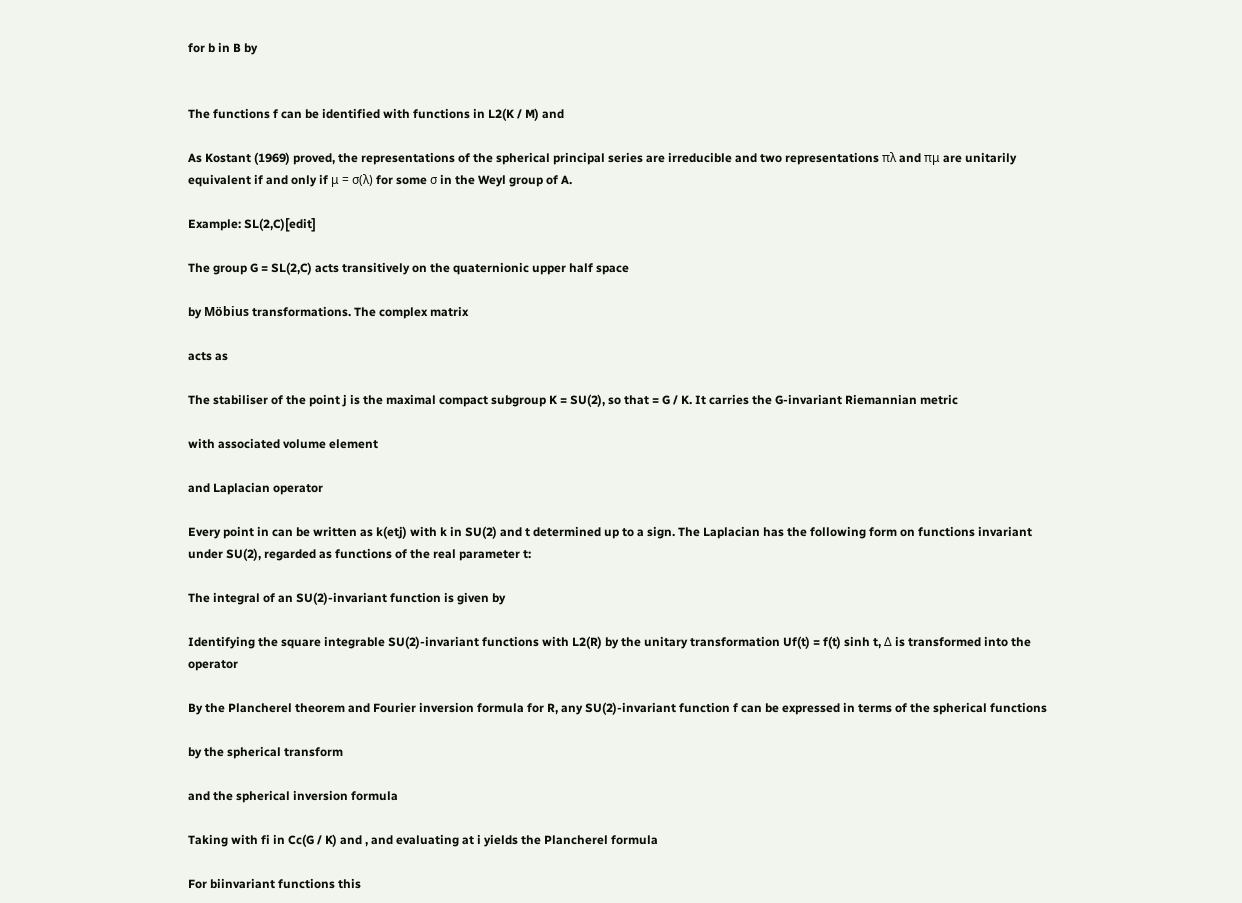for b in B by


The functions f can be identified with functions in L2(K / M) and

As Kostant (1969) proved, the representations of the spherical principal series are irreducible and two representations πλ and πμ are unitarily equivalent if and only if μ = σ(λ) for some σ in the Weyl group of A.

Example: SL(2,C)[edit]

The group G = SL(2,C) acts transitively on the quaternionic upper half space

by Möbius transformations. The complex matrix

acts as

The stabiliser of the point j is the maximal compact subgroup K = SU(2), so that = G / K. It carries the G-invariant Riemannian metric

with associated volume element

and Laplacian operator

Every point in can be written as k(etj) with k in SU(2) and t determined up to a sign. The Laplacian has the following form on functions invariant under SU(2), regarded as functions of the real parameter t:

The integral of an SU(2)-invariant function is given by

Identifying the square integrable SU(2)-invariant functions with L2(R) by the unitary transformation Uf(t) = f(t) sinh t, Δ is transformed into the operator

By the Plancherel theorem and Fourier inversion formula for R, any SU(2)-invariant function f can be expressed in terms of the spherical functions

by the spherical transform

and the spherical inversion formula

Taking with fi in Cc(G / K) and , and evaluating at i yields the Plancherel formula

For biinvariant functions this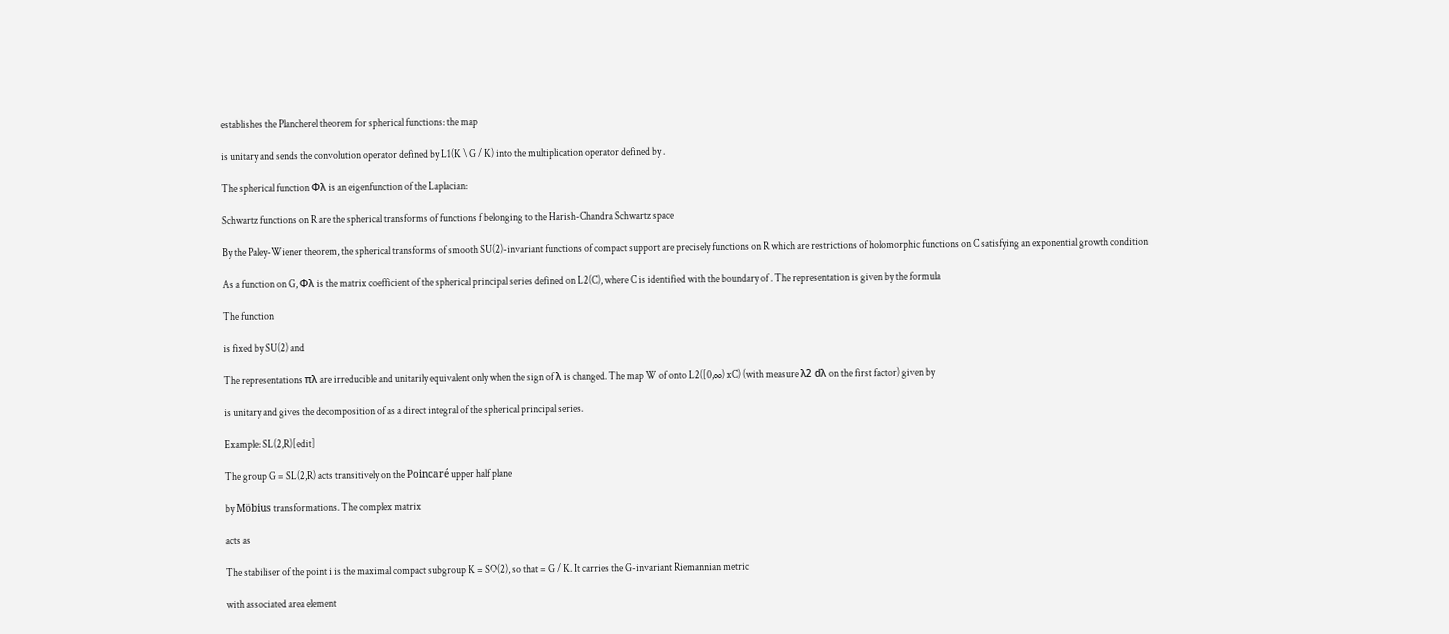establishes the Plancherel theorem for spherical functions: the map

is unitary and sends the convolution operator defined by L1(K \ G / K) into the multiplication operator defined by .

The spherical function Φλ is an eigenfunction of the Laplacian:

Schwartz functions on R are the spherical transforms of functions f belonging to the Harish-Chandra Schwartz space

By the Paley-Wiener theorem, the spherical transforms of smooth SU(2)-invariant functions of compact support are precisely functions on R which are restrictions of holomorphic functions on C satisfying an exponential growth condition

As a function on G, Φλ is the matrix coefficient of the spherical principal series defined on L2(C), where C is identified with the boundary of . The representation is given by the formula

The function

is fixed by SU(2) and

The representations πλ are irreducible and unitarily equivalent only when the sign of λ is changed. The map W of onto L2([0,∞) xC) (with measure λ2 dλ on the first factor) given by

is unitary and gives the decomposition of as a direct integral of the spherical principal series.

Example: SL(2,R)[edit]

The group G = SL(2,R) acts transitively on the Poincaré upper half plane

by Möbius transformations. The complex matrix

acts as

The stabiliser of the point i is the maximal compact subgroup K = SO(2), so that = G / K. It carries the G-invariant Riemannian metric

with associated area element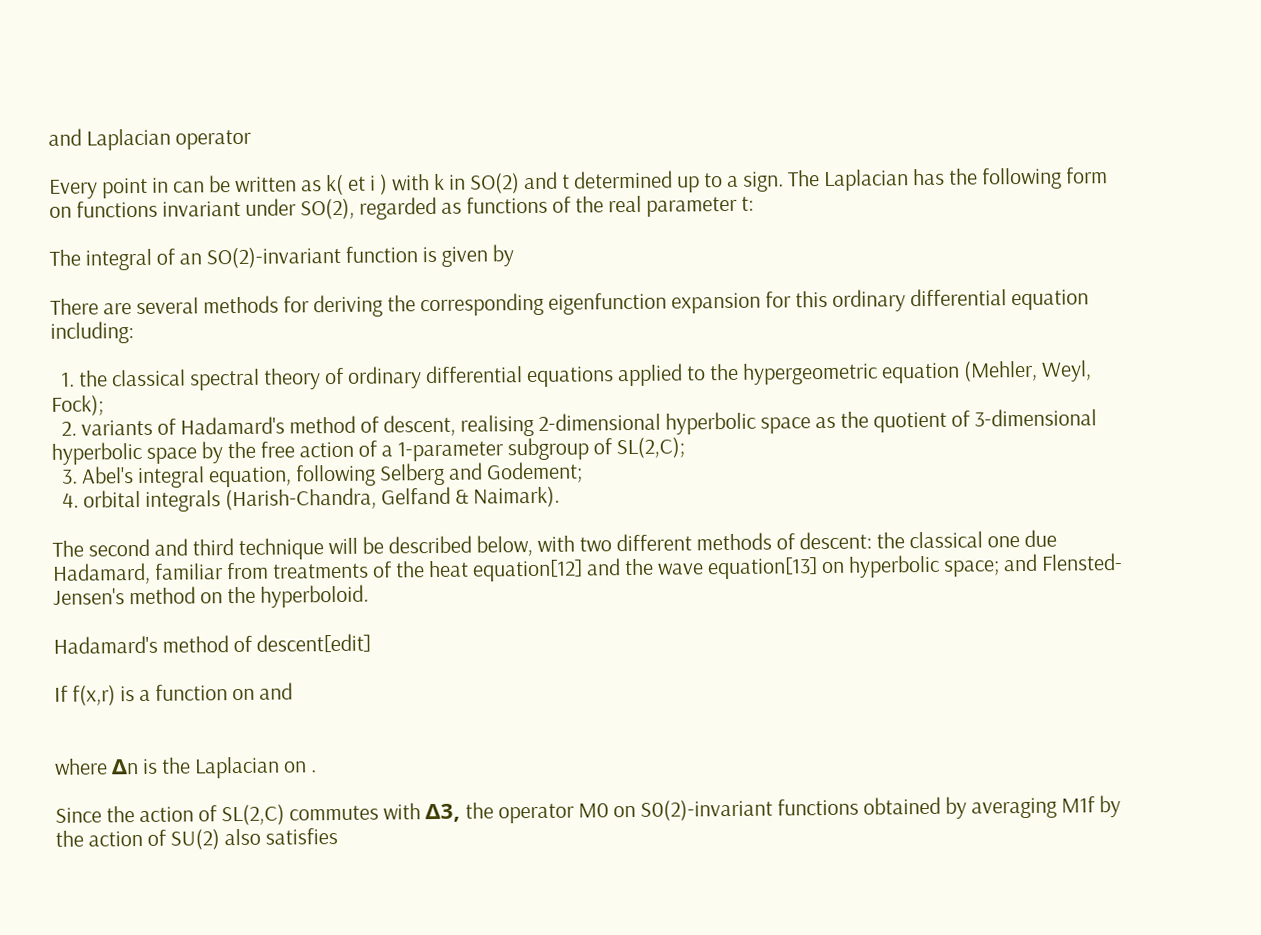and Laplacian operator

Every point in can be written as k( et i ) with k in SO(2) and t determined up to a sign. The Laplacian has the following form on functions invariant under SO(2), regarded as functions of the real parameter t:

The integral of an SO(2)-invariant function is given by

There are several methods for deriving the corresponding eigenfunction expansion for this ordinary differential equation including:

  1. the classical spectral theory of ordinary differential equations applied to the hypergeometric equation (Mehler, Weyl, Fock);
  2. variants of Hadamard's method of descent, realising 2-dimensional hyperbolic space as the quotient of 3-dimensional hyperbolic space by the free action of a 1-parameter subgroup of SL(2,C);
  3. Abel's integral equation, following Selberg and Godement;
  4. orbital integrals (Harish-Chandra, Gelfand & Naimark).

The second and third technique will be described below, with two different methods of descent: the classical one due Hadamard, familiar from treatments of the heat equation[12] and the wave equation[13] on hyperbolic space; and Flensted-Jensen's method on the hyperboloid.

Hadamard's method of descent[edit]

If f(x,r) is a function on and


where Δn is the Laplacian on .

Since the action of SL(2,C) commutes with Δ3, the operator M0 on S0(2)-invariant functions obtained by averaging M1f by the action of SU(2) also satisfies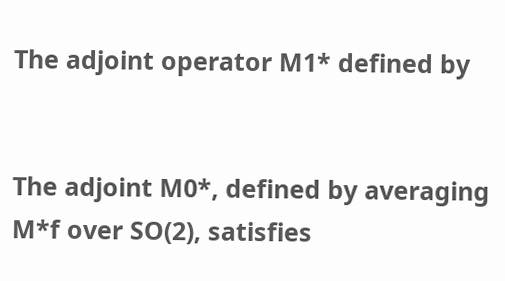The adjoint operator M1* defined by


The adjoint M0*, defined by averaging M*f over SO(2), satisfies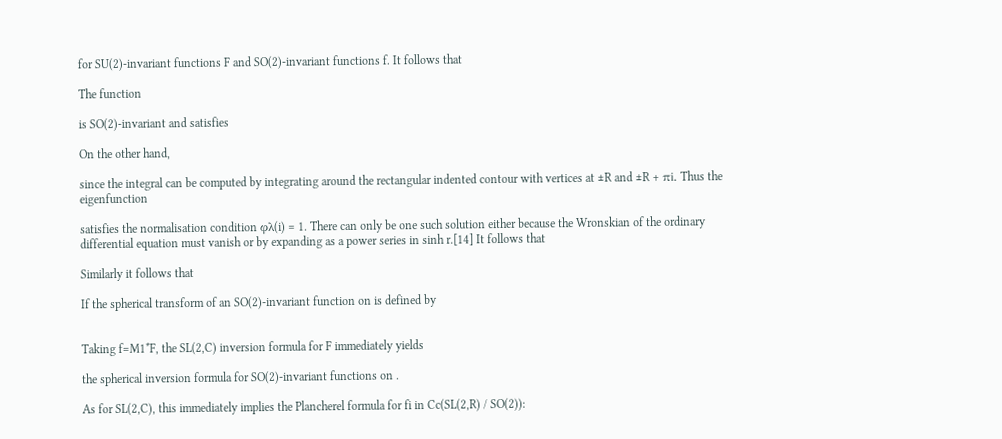for SU(2)-invariant functions F and SO(2)-invariant functions f. It follows that

The function

is SO(2)-invariant and satisfies

On the other hand,

since the integral can be computed by integrating around the rectangular indented contour with vertices at ±R and ±R + πi. Thus the eigenfunction

satisfies the normalisation condition φλ(i) = 1. There can only be one such solution either because the Wronskian of the ordinary differential equation must vanish or by expanding as a power series in sinh r.[14] It follows that

Similarly it follows that

If the spherical transform of an SO(2)-invariant function on is defined by


Taking f=M1*F, the SL(2,C) inversion formula for F immediately yields

the spherical inversion formula for SO(2)-invariant functions on .

As for SL(2,C), this immediately implies the Plancherel formula for fi in Cc(SL(2,R) / SO(2)):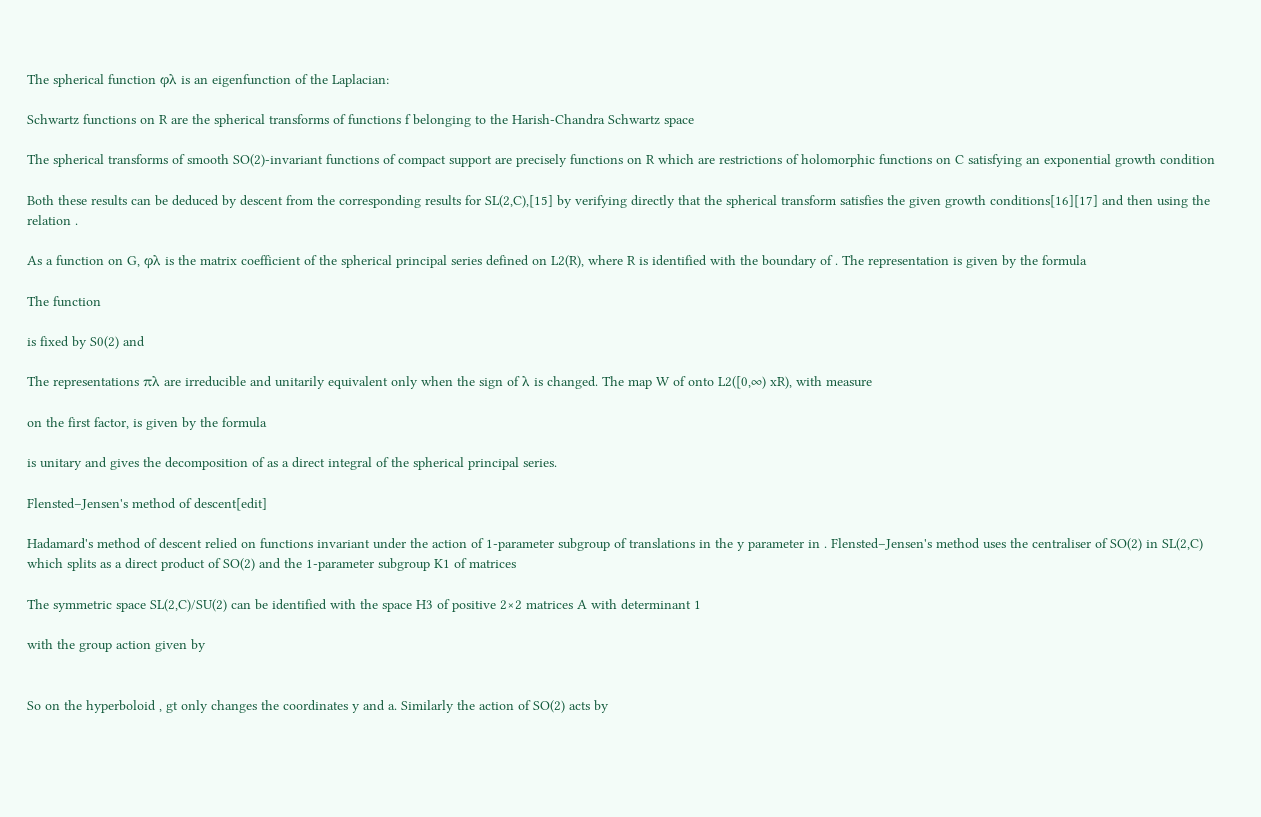The spherical function φλ is an eigenfunction of the Laplacian:

Schwartz functions on R are the spherical transforms of functions f belonging to the Harish-Chandra Schwartz space

The spherical transforms of smooth SO(2)-invariant functions of compact support are precisely functions on R which are restrictions of holomorphic functions on C satisfying an exponential growth condition

Both these results can be deduced by descent from the corresponding results for SL(2,C),[15] by verifying directly that the spherical transform satisfies the given growth conditions[16][17] and then using the relation .

As a function on G, φλ is the matrix coefficient of the spherical principal series defined on L2(R), where R is identified with the boundary of . The representation is given by the formula

The function

is fixed by S0(2) and

The representations πλ are irreducible and unitarily equivalent only when the sign of λ is changed. The map W of onto L2([0,∞) xR), with measure

on the first factor, is given by the formula

is unitary and gives the decomposition of as a direct integral of the spherical principal series.

Flensted–Jensen's method of descent[edit]

Hadamard's method of descent relied on functions invariant under the action of 1-parameter subgroup of translations in the y parameter in . Flensted–Jensen's method uses the centraliser of SO(2) in SL(2,C) which splits as a direct product of SO(2) and the 1-parameter subgroup K1 of matrices

The symmetric space SL(2,C)/SU(2) can be identified with the space H3 of positive 2×2 matrices A with determinant 1

with the group action given by


So on the hyperboloid , gt only changes the coordinates y and a. Similarly the action of SO(2) acts by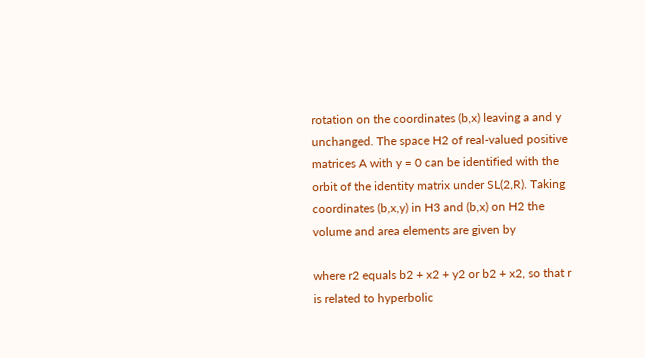rotation on the coordinates (b,x) leaving a and y unchanged. The space H2 of real-valued positive matrices A with y = 0 can be identified with the orbit of the identity matrix under SL(2,R). Taking coordinates (b,x,y) in H3 and (b,x) on H2 the volume and area elements are given by

where r2 equals b2 + x2 + y2 or b2 + x2, so that r is related to hyperbolic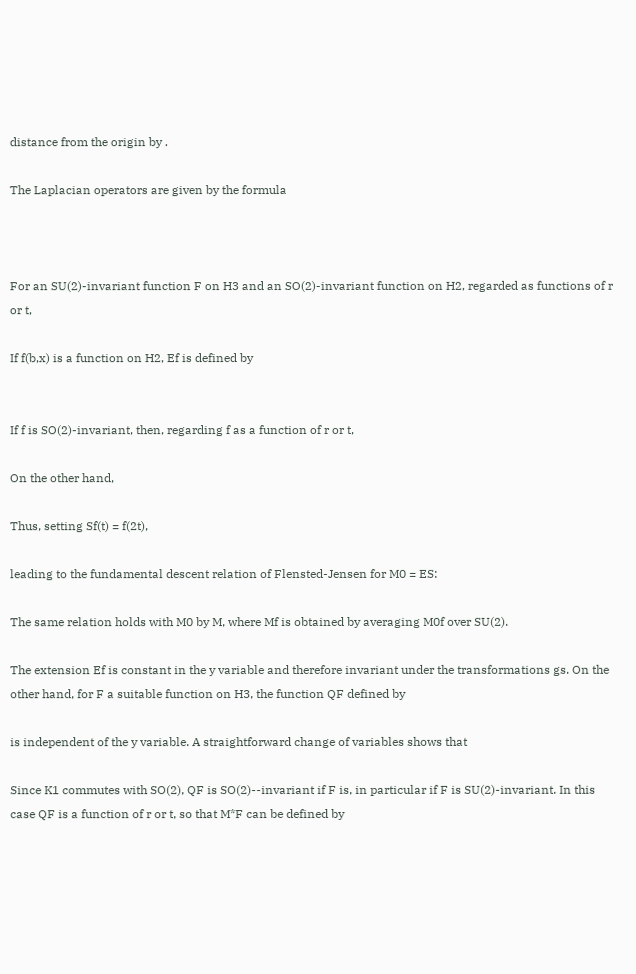distance from the origin by .

The Laplacian operators are given by the formula



For an SU(2)-invariant function F on H3 and an SO(2)-invariant function on H2, regarded as functions of r or t,

If f(b,x) is a function on H2, Ef is defined by


If f is SO(2)-invariant, then, regarding f as a function of r or t,

On the other hand,

Thus, setting Sf(t) = f(2t),

leading to the fundamental descent relation of Flensted-Jensen for M0 = ES:

The same relation holds with M0 by M, where Mf is obtained by averaging M0f over SU(2).

The extension Ef is constant in the y variable and therefore invariant under the transformations gs. On the other hand, for F a suitable function on H3, the function QF defined by

is independent of the y variable. A straightforward change of variables shows that

Since K1 commutes with SO(2), QF is SO(2)--invariant if F is, in particular if F is SU(2)-invariant. In this case QF is a function of r or t, so that M*F can be defined by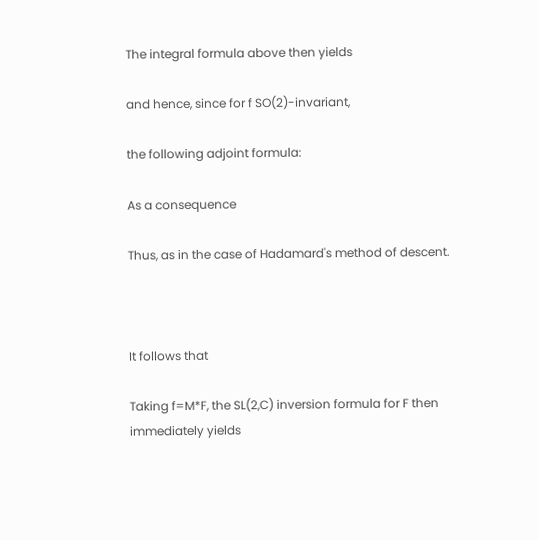The integral formula above then yields

and hence, since for f SO(2)-invariant,

the following adjoint formula:

As a consequence

Thus, as in the case of Hadamard's method of descent.



It follows that

Taking f=M*F, the SL(2,C) inversion formula for F then immediately yields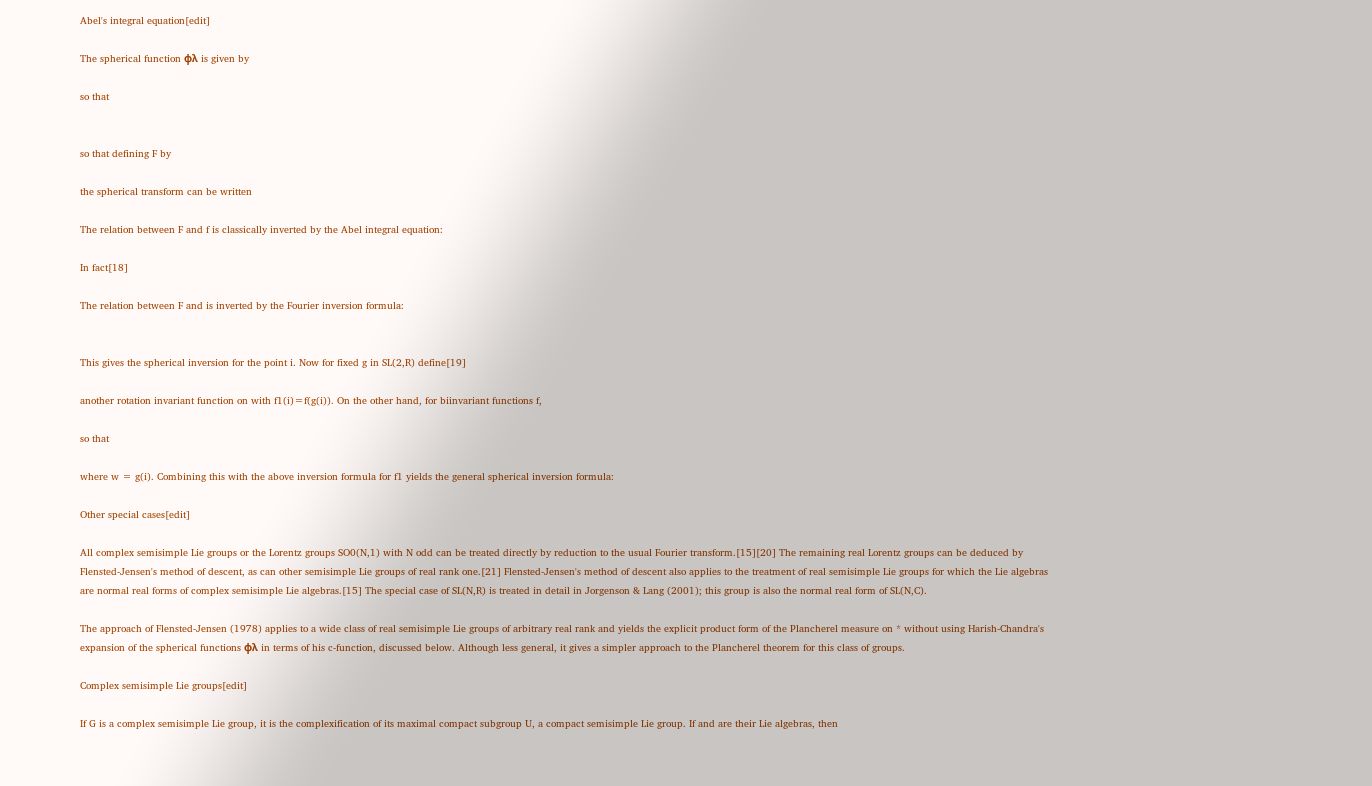Abel's integral equation[edit]

The spherical function φλ is given by

so that


so that defining F by

the spherical transform can be written

The relation between F and f is classically inverted by the Abel integral equation:

In fact[18]

The relation between F and is inverted by the Fourier inversion formula:


This gives the spherical inversion for the point i. Now for fixed g in SL(2,R) define[19]

another rotation invariant function on with f1(i)=f(g(i)). On the other hand, for biinvariant functions f,

so that

where w = g(i). Combining this with the above inversion formula for f1 yields the general spherical inversion formula:

Other special cases[edit]

All complex semisimple Lie groups or the Lorentz groups SO0(N,1) with N odd can be treated directly by reduction to the usual Fourier transform.[15][20] The remaining real Lorentz groups can be deduced by Flensted-Jensen's method of descent, as can other semisimple Lie groups of real rank one.[21] Flensted-Jensen's method of descent also applies to the treatment of real semisimple Lie groups for which the Lie algebras are normal real forms of complex semisimple Lie algebras.[15] The special case of SL(N,R) is treated in detail in Jorgenson & Lang (2001); this group is also the normal real form of SL(N,C).

The approach of Flensted-Jensen (1978) applies to a wide class of real semisimple Lie groups of arbitrary real rank and yields the explicit product form of the Plancherel measure on * without using Harish-Chandra's expansion of the spherical functions φλ in terms of his c-function, discussed below. Although less general, it gives a simpler approach to the Plancherel theorem for this class of groups.

Complex semisimple Lie groups[edit]

If G is a complex semisimple Lie group, it is the complexification of its maximal compact subgroup U, a compact semisimple Lie group. If and are their Lie algebras, then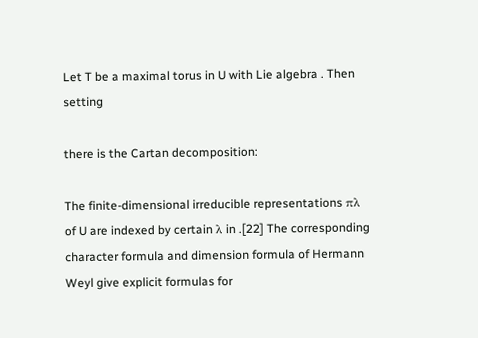Let T be a maximal torus in U with Lie algebra . Then setting

there is the Cartan decomposition:

The finite-dimensional irreducible representations πλ of U are indexed by certain λ in .[22] The corresponding character formula and dimension formula of Hermann Weyl give explicit formulas for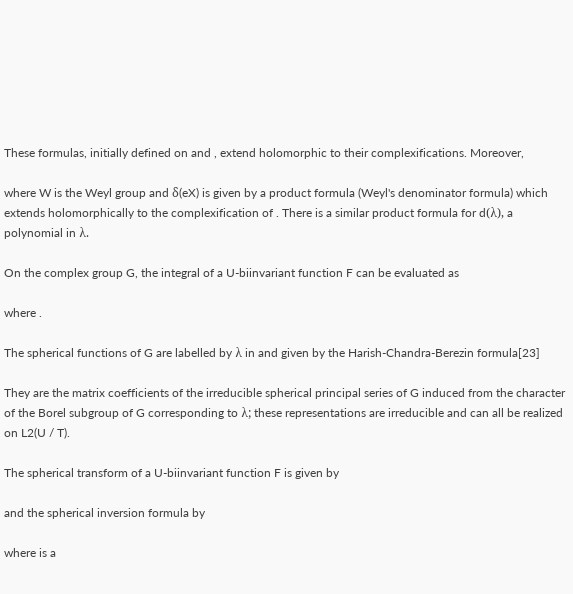These formulas, initially defined on and , extend holomorphic to their complexifications. Moreover,

where W is the Weyl group and δ(eX) is given by a product formula (Weyl's denominator formula) which extends holomorphically to the complexification of . There is a similar product formula for d(λ), a polynomial in λ.

On the complex group G, the integral of a U-biinvariant function F can be evaluated as

where .

The spherical functions of G are labelled by λ in and given by the Harish-Chandra-Berezin formula[23]

They are the matrix coefficients of the irreducible spherical principal series of G induced from the character of the Borel subgroup of G corresponding to λ; these representations are irreducible and can all be realized on L2(U / T).

The spherical transform of a U-biinvariant function F is given by

and the spherical inversion formula by

where is a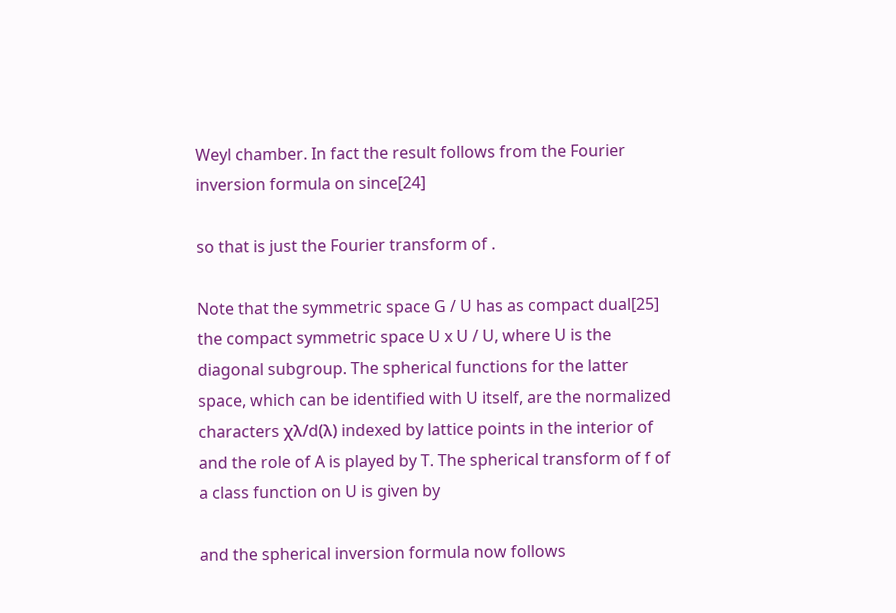Weyl chamber. In fact the result follows from the Fourier inversion formula on since[24]

so that is just the Fourier transform of .

Note that the symmetric space G / U has as compact dual[25] the compact symmetric space U x U / U, where U is the diagonal subgroup. The spherical functions for the latter space, which can be identified with U itself, are the normalized characters χλ/d(λ) indexed by lattice points in the interior of and the role of A is played by T. The spherical transform of f of a class function on U is given by

and the spherical inversion formula now follows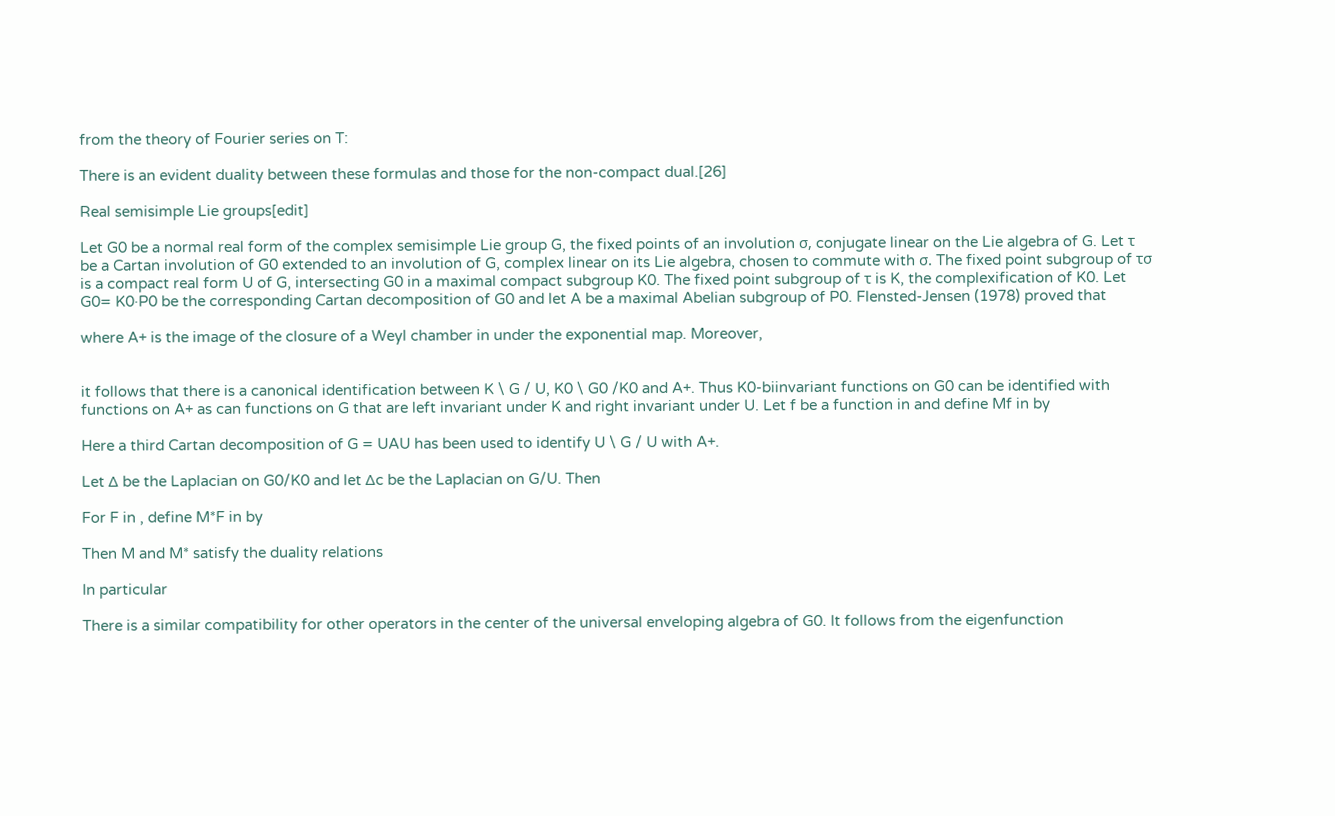from the theory of Fourier series on T:

There is an evident duality between these formulas and those for the non-compact dual.[26]

Real semisimple Lie groups[edit]

Let G0 be a normal real form of the complex semisimple Lie group G, the fixed points of an involution σ, conjugate linear on the Lie algebra of G. Let τ be a Cartan involution of G0 extended to an involution of G, complex linear on its Lie algebra, chosen to commute with σ. The fixed point subgroup of τσ is a compact real form U of G, intersecting G0 in a maximal compact subgroup K0. The fixed point subgroup of τ is K, the complexification of K0. Let G0= K0·P0 be the corresponding Cartan decomposition of G0 and let A be a maximal Abelian subgroup of P0. Flensted-Jensen (1978) proved that

where A+ is the image of the closure of a Weyl chamber in under the exponential map. Moreover,


it follows that there is a canonical identification between K \ G / U, K0 \ G0 /K0 and A+. Thus K0-biinvariant functions on G0 can be identified with functions on A+ as can functions on G that are left invariant under K and right invariant under U. Let f be a function in and define Mf in by

Here a third Cartan decomposition of G = UAU has been used to identify U \ G / U with A+.

Let Δ be the Laplacian on G0/K0 and let Δc be the Laplacian on G/U. Then

For F in , define M*F in by

Then M and M* satisfy the duality relations

In particular

There is a similar compatibility for other operators in the center of the universal enveloping algebra of G0. It follows from the eigenfunction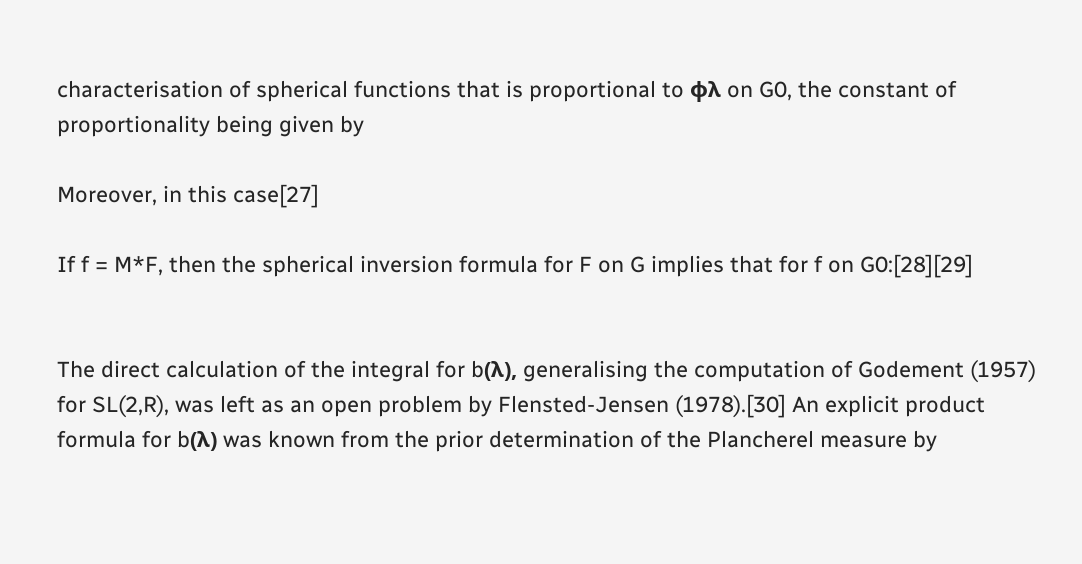characterisation of spherical functions that is proportional to φλ on G0, the constant of proportionality being given by

Moreover, in this case[27]

If f = M*F, then the spherical inversion formula for F on G implies that for f on G0:[28][29]


The direct calculation of the integral for b(λ), generalising the computation of Godement (1957) for SL(2,R), was left as an open problem by Flensted-Jensen (1978).[30] An explicit product formula for b(λ) was known from the prior determination of the Plancherel measure by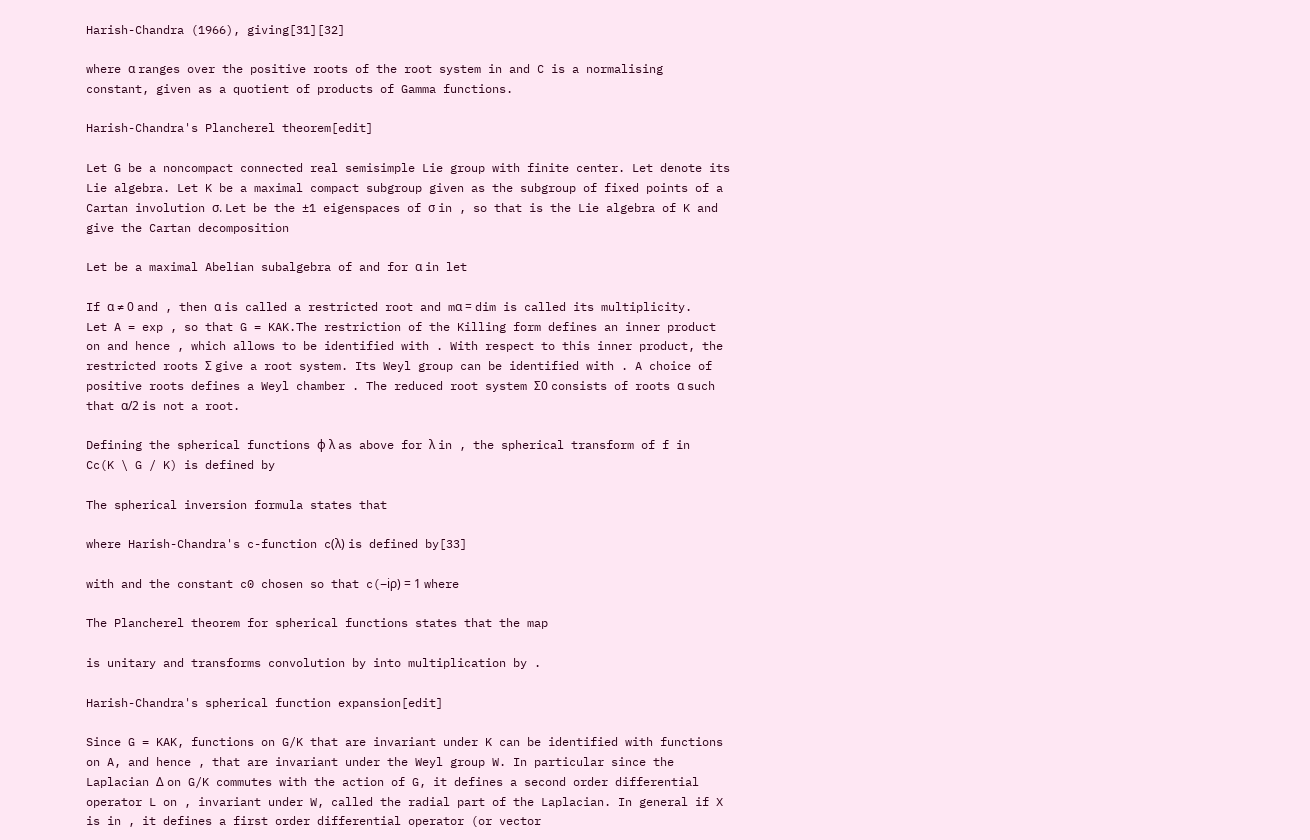Harish-Chandra (1966), giving[31][32]

where α ranges over the positive roots of the root system in and C is a normalising constant, given as a quotient of products of Gamma functions.

Harish-Chandra's Plancherel theorem[edit]

Let G be a noncompact connected real semisimple Lie group with finite center. Let denote its Lie algebra. Let K be a maximal compact subgroup given as the subgroup of fixed points of a Cartan involution σ. Let be the ±1 eigenspaces of σ in , so that is the Lie algebra of K and give the Cartan decomposition

Let be a maximal Abelian subalgebra of and for α in let

If α ≠ 0 and , then α is called a restricted root and mα = dim is called its multiplicity. Let A = exp , so that G = KAK.The restriction of the Killing form defines an inner product on and hence , which allows to be identified with . With respect to this inner product, the restricted roots Σ give a root system. Its Weyl group can be identified with . A choice of positive roots defines a Weyl chamber . The reduced root system Σ0 consists of roots α such that α/2 is not a root.

Defining the spherical functions φ λ as above for λ in , the spherical transform of f in Cc(K \ G / K) is defined by

The spherical inversion formula states that

where Harish-Chandra's c-function c(λ) is defined by[33]

with and the constant c0 chosen so that c(–iρ) = 1 where

The Plancherel theorem for spherical functions states that the map

is unitary and transforms convolution by into multiplication by .

Harish-Chandra's spherical function expansion[edit]

Since G = KAK, functions on G/K that are invariant under K can be identified with functions on A, and hence , that are invariant under the Weyl group W. In particular since the Laplacian Δ on G/K commutes with the action of G, it defines a second order differential operator L on , invariant under W, called the radial part of the Laplacian. In general if X is in , it defines a first order differential operator (or vector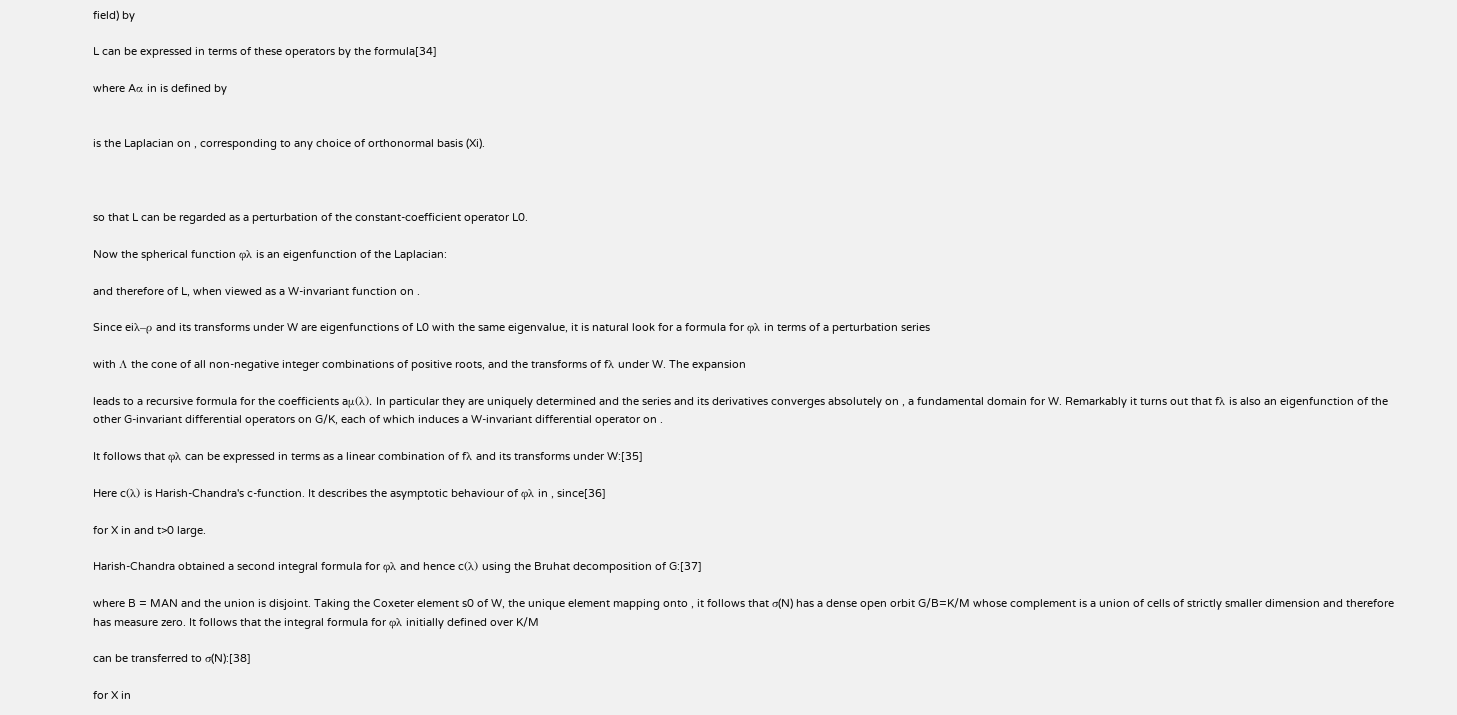field) by

L can be expressed in terms of these operators by the formula[34]

where Aα in is defined by


is the Laplacian on , corresponding to any choice of orthonormal basis (Xi).



so that L can be regarded as a perturbation of the constant-coefficient operator L0.

Now the spherical function φλ is an eigenfunction of the Laplacian:

and therefore of L, when viewed as a W-invariant function on .

Since eiλ–ρ and its transforms under W are eigenfunctions of L0 with the same eigenvalue, it is natural look for a formula for φλ in terms of a perturbation series

with Λ the cone of all non-negative integer combinations of positive roots, and the transforms of fλ under W. The expansion

leads to a recursive formula for the coefficients aμ(λ). In particular they are uniquely determined and the series and its derivatives converges absolutely on , a fundamental domain for W. Remarkably it turns out that fλ is also an eigenfunction of the other G-invariant differential operators on G/K, each of which induces a W-invariant differential operator on .

It follows that φλ can be expressed in terms as a linear combination of fλ and its transforms under W:[35]

Here c(λ) is Harish-Chandra's c-function. It describes the asymptotic behaviour of φλ in , since[36]

for X in and t>0 large.

Harish-Chandra obtained a second integral formula for φλ and hence c(λ) using the Bruhat decomposition of G:[37]

where B = MAN and the union is disjoint. Taking the Coxeter element s0 of W, the unique element mapping onto , it follows that σ(N) has a dense open orbit G/B=K/M whose complement is a union of cells of strictly smaller dimension and therefore has measure zero. It follows that the integral formula for φλ initially defined over K/M

can be transferred to σ(N):[38]

for X in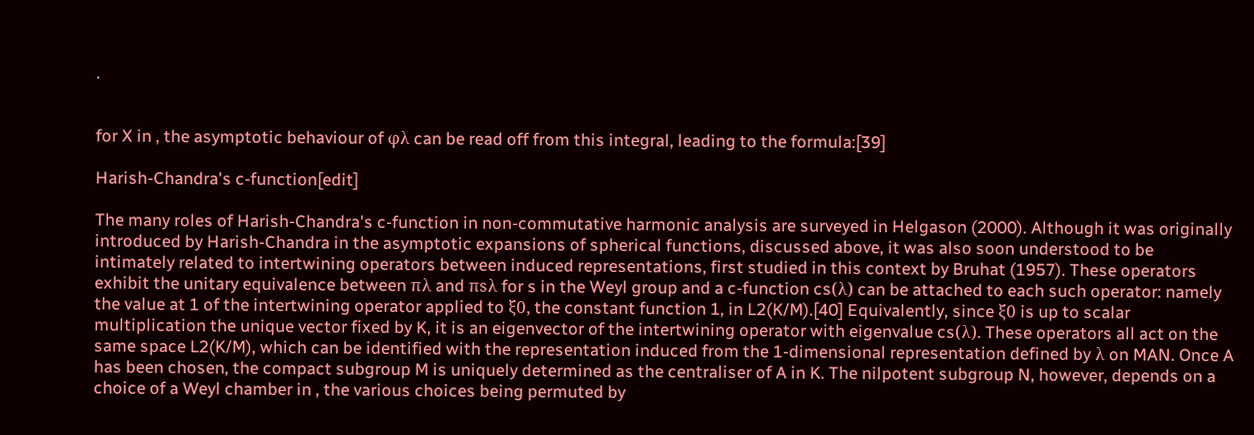.


for X in , the asymptotic behaviour of φλ can be read off from this integral, leading to the formula:[39]

Harish-Chandra's c-function[edit]

The many roles of Harish-Chandra's c-function in non-commutative harmonic analysis are surveyed in Helgason (2000). Although it was originally introduced by Harish-Chandra in the asymptotic expansions of spherical functions, discussed above, it was also soon understood to be intimately related to intertwining operators between induced representations, first studied in this context by Bruhat (1957). These operators exhibit the unitary equivalence between πλ and πsλ for s in the Weyl group and a c-function cs(λ) can be attached to each such operator: namely the value at 1 of the intertwining operator applied to ξ0, the constant function 1, in L2(K/M).[40] Equivalently, since ξ0 is up to scalar multiplication the unique vector fixed by K, it is an eigenvector of the intertwining operator with eigenvalue cs(λ). These operators all act on the same space L2(K/M), which can be identified with the representation induced from the 1-dimensional representation defined by λ on MAN. Once A has been chosen, the compact subgroup M is uniquely determined as the centraliser of A in K. The nilpotent subgroup N, however, depends on a choice of a Weyl chamber in , the various choices being permuted by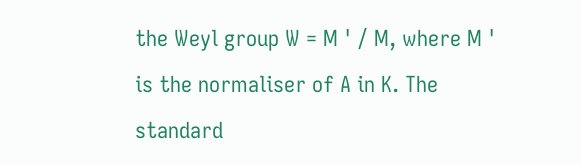the Weyl group W = M ' / M, where M ' is the normaliser of A in K. The standard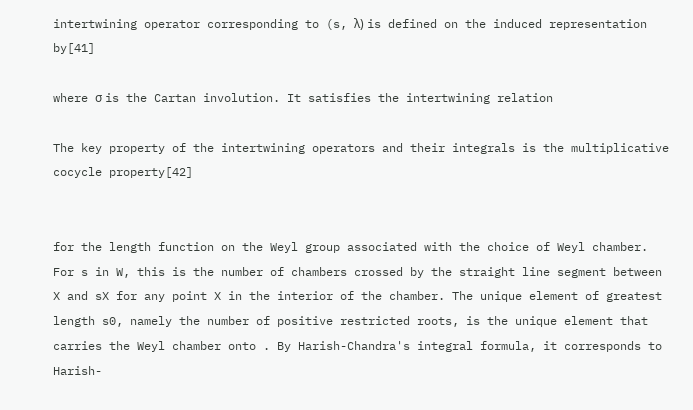intertwining operator corresponding to (s, λ) is defined on the induced representation by[41]

where σ is the Cartan involution. It satisfies the intertwining relation

The key property of the intertwining operators and their integrals is the multiplicative cocycle property[42]


for the length function on the Weyl group associated with the choice of Weyl chamber. For s in W, this is the number of chambers crossed by the straight line segment between X and sX for any point X in the interior of the chamber. The unique element of greatest length s0, namely the number of positive restricted roots, is the unique element that carries the Weyl chamber onto . By Harish-Chandra's integral formula, it corresponds to Harish-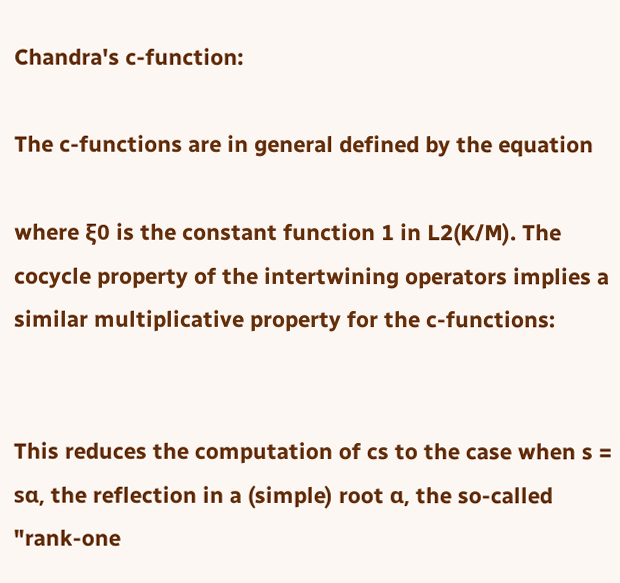Chandra's c-function:

The c-functions are in general defined by the equation

where ξ0 is the constant function 1 in L2(K/M). The cocycle property of the intertwining operators implies a similar multiplicative property for the c-functions:


This reduces the computation of cs to the case when s = sα, the reflection in a (simple) root α, the so-called "rank-one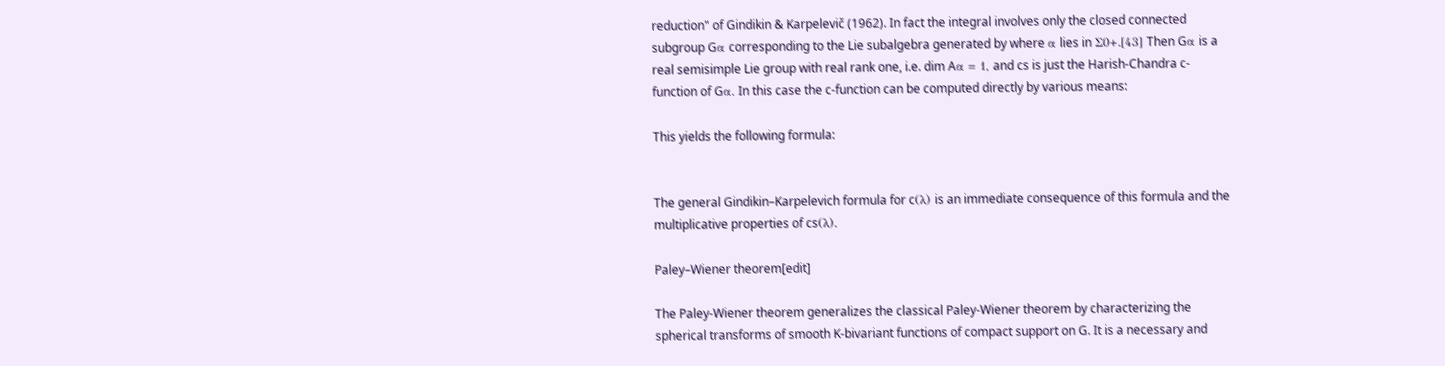reduction" of Gindikin & Karpelevič (1962). In fact the integral involves only the closed connected subgroup Gα corresponding to the Lie subalgebra generated by where α lies in Σ0+.[43] Then Gα is a real semisimple Lie group with real rank one, i.e. dim Aα = 1, and cs is just the Harish-Chandra c-function of Gα. In this case the c-function can be computed directly by various means:

This yields the following formula:


The general Gindikin–Karpelevich formula for c(λ) is an immediate consequence of this formula and the multiplicative properties of cs(λ).

Paley–Wiener theorem[edit]

The Paley-Wiener theorem generalizes the classical Paley-Wiener theorem by characterizing the spherical transforms of smooth K-bivariant functions of compact support on G. It is a necessary and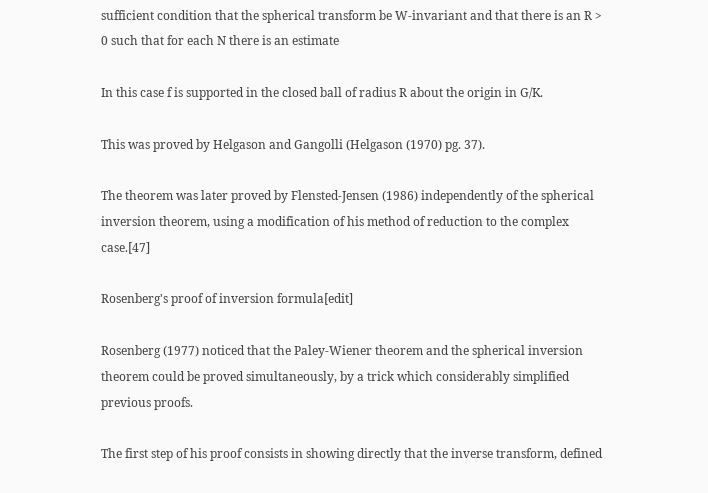sufficient condition that the spherical transform be W-invariant and that there is an R > 0 such that for each N there is an estimate

In this case f is supported in the closed ball of radius R about the origin in G/K.

This was proved by Helgason and Gangolli (Helgason (1970) pg. 37).

The theorem was later proved by Flensted-Jensen (1986) independently of the spherical inversion theorem, using a modification of his method of reduction to the complex case.[47]

Rosenberg's proof of inversion formula[edit]

Rosenberg (1977) noticed that the Paley-Wiener theorem and the spherical inversion theorem could be proved simultaneously, by a trick which considerably simplified previous proofs.

The first step of his proof consists in showing directly that the inverse transform, defined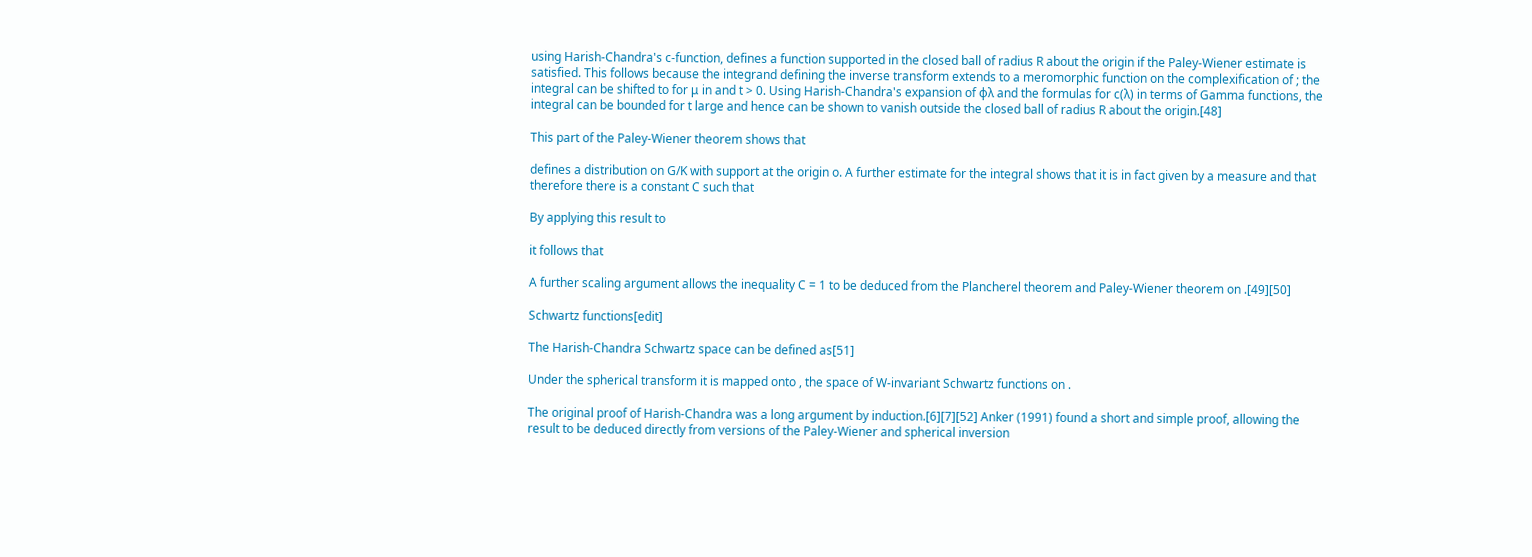using Harish-Chandra's c-function, defines a function supported in the closed ball of radius R about the origin if the Paley-Wiener estimate is satisfied. This follows because the integrand defining the inverse transform extends to a meromorphic function on the complexification of ; the integral can be shifted to for μ in and t > 0. Using Harish-Chandra's expansion of φλ and the formulas for c(λ) in terms of Gamma functions, the integral can be bounded for t large and hence can be shown to vanish outside the closed ball of radius R about the origin.[48]

This part of the Paley-Wiener theorem shows that

defines a distribution on G/K with support at the origin o. A further estimate for the integral shows that it is in fact given by a measure and that therefore there is a constant C such that

By applying this result to

it follows that

A further scaling argument allows the inequality C = 1 to be deduced from the Plancherel theorem and Paley-Wiener theorem on .[49][50]

Schwartz functions[edit]

The Harish-Chandra Schwartz space can be defined as[51]

Under the spherical transform it is mapped onto , the space of W-invariant Schwartz functions on .

The original proof of Harish-Chandra was a long argument by induction.[6][7][52] Anker (1991) found a short and simple proof, allowing the result to be deduced directly from versions of the Paley-Wiener and spherical inversion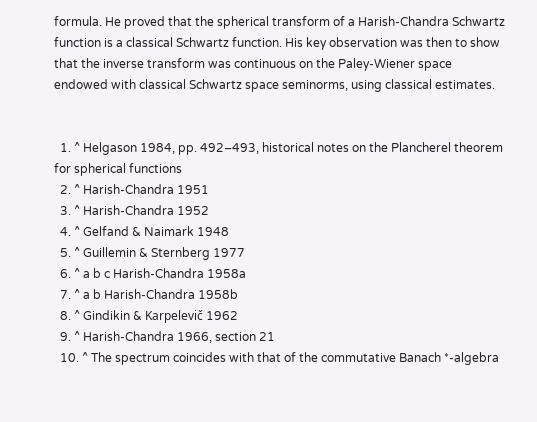formula. He proved that the spherical transform of a Harish-Chandra Schwartz function is a classical Schwartz function. His key observation was then to show that the inverse transform was continuous on the Paley-Wiener space endowed with classical Schwartz space seminorms, using classical estimates.


  1. ^ Helgason 1984, pp. 492–493, historical notes on the Plancherel theorem for spherical functions
  2. ^ Harish-Chandra 1951
  3. ^ Harish-Chandra 1952
  4. ^ Gelfand & Naimark 1948
  5. ^ Guillemin & Sternberg 1977
  6. ^ a b c Harish-Chandra 1958a
  7. ^ a b Harish-Chandra 1958b
  8. ^ Gindikin & Karpelevič 1962
  9. ^ Harish-Chandra 1966, section 21
  10. ^ The spectrum coincides with that of the commutative Banach *-algebra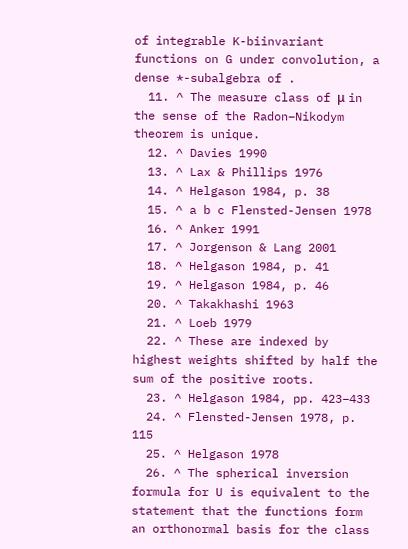of integrable K-biinvariant functions on G under convolution, a dense *-subalgebra of .
  11. ^ The measure class of μ in the sense of the Radon–Nikodym theorem is unique.
  12. ^ Davies 1990
  13. ^ Lax & Phillips 1976
  14. ^ Helgason 1984, p. 38
  15. ^ a b c Flensted-Jensen 1978
  16. ^ Anker 1991
  17. ^ Jorgenson & Lang 2001
  18. ^ Helgason 1984, p. 41
  19. ^ Helgason 1984, p. 46
  20. ^ Takakhashi 1963
  21. ^ Loeb 1979
  22. ^ These are indexed by highest weights shifted by half the sum of the positive roots.
  23. ^ Helgason 1984, pp. 423–433
  24. ^ Flensted-Jensen 1978, p. 115
  25. ^ Helgason 1978
  26. ^ The spherical inversion formula for U is equivalent to the statement that the functions form an orthonormal basis for the class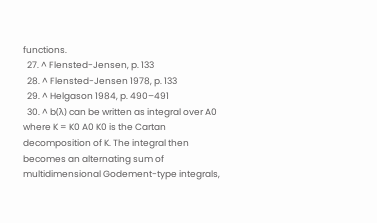functions.
  27. ^ Flensted-Jensen, p. 133
  28. ^ Flensted-Jensen 1978, p. 133
  29. ^ Helgason 1984, p. 490–491
  30. ^ b(λ) can be written as integral over A0 where K = K0 A0 K0 is the Cartan decomposition of K. The integral then becomes an alternating sum of multidimensional Godement-type integrals,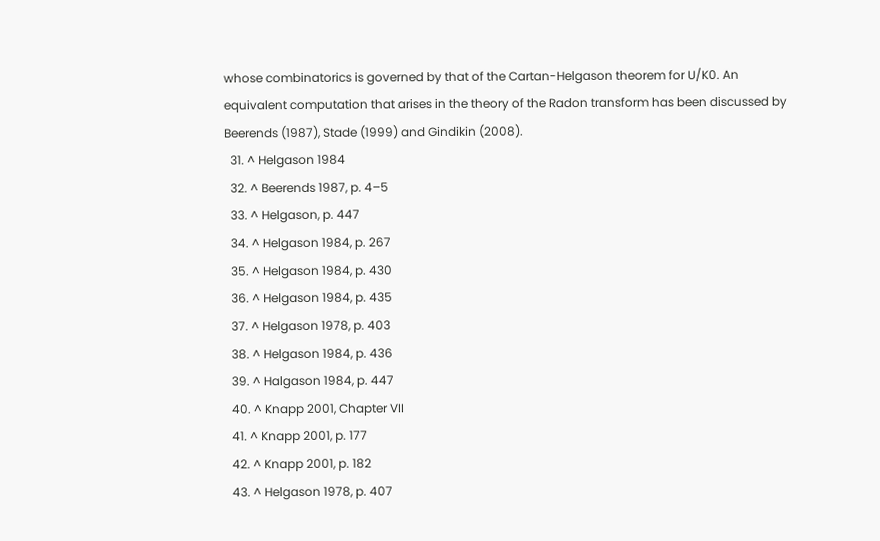whose combinatorics is governed by that of the Cartan-Helgason theorem for U/K0. An equivalent computation that arises in the theory of the Radon transform has been discussed by Beerends (1987), Stade (1999) and Gindikin (2008).
  31. ^ Helgason 1984
  32. ^ Beerends 1987, p. 4–5
  33. ^ Helgason, p. 447
  34. ^ Helgason 1984, p. 267
  35. ^ Helgason 1984, p. 430
  36. ^ Helgason 1984, p. 435
  37. ^ Helgason 1978, p. 403
  38. ^ Helgason 1984, p. 436
  39. ^ Halgason 1984, p. 447
  40. ^ Knapp 2001, Chapter VII
  41. ^ Knapp 2001, p. 177
  42. ^ Knapp 2001, p. 182
  43. ^ Helgason 1978, p. 407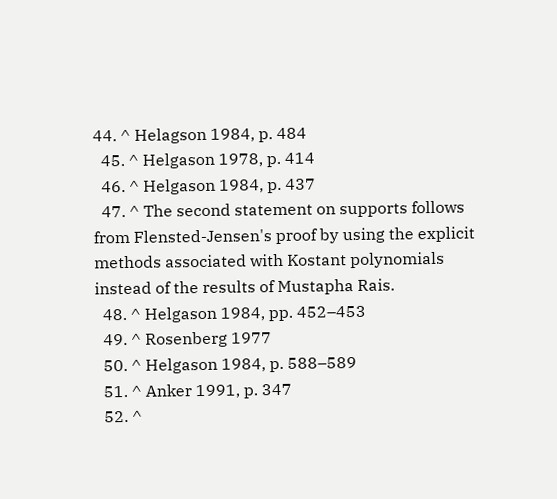44. ^ Helagson 1984, p. 484
  45. ^ Helgason 1978, p. 414
  46. ^ Helgason 1984, p. 437
  47. ^ The second statement on supports follows from Flensted-Jensen's proof by using the explicit methods associated with Kostant polynomials instead of the results of Mustapha Rais.
  48. ^ Helgason 1984, pp. 452–453
  49. ^ Rosenberg 1977
  50. ^ Helgason 1984, p. 588–589
  51. ^ Anker 1991, p. 347
  52. ^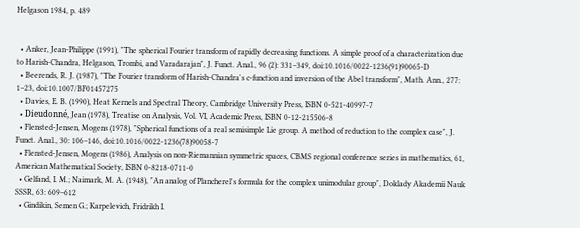Helgason 1984, p. 489


  • Anker, Jean-Philippe (1991), "The spherical Fourier transform of rapidly decreasing functions. A simple proof of a characterization due to Harish-Chandra, Helgason, Trombi, and Varadarajan", J. Funct. Anal., 96 (2): 331–349, doi:10.1016/0022-1236(91)90065-D
  • Beerends, R. J. (1987), "The Fourier transform of Harish-Chandra's c-function and inversion of the Abel transform", Math. Ann., 277: 1–23, doi:10.1007/BF01457275
  • Davies, E. B. (1990), Heat Kernels and Spectral Theory, Cambridge University Press, ISBN 0-521-40997-7
  • Dieudonné, Jean (1978), Treatise on Analysis, Vol. VI, Academic Press, ISBN 0-12-215506-8
  • Flensted-Jensen, Mogens (1978), "Spherical functions of a real semisimple Lie group. A method of reduction to the complex case", J. Funct. Anal., 30: 106–146, doi:10.1016/0022-1236(78)90058-7
  • Flensted-Jensen, Mogens (1986), Analysis on non-Riemannian symmetric spaces, CBMS regional conference series in mathematics, 61, American Mathematical Society, ISBN 0-8218-0711-0
  • Gelfand, I. M.; Naimark, M. A. (1948), "An analog of Plancherel's formula for the complex unimodular group", Doklady Akademii Nauk SSSR, 63: 609–612
  • Gindikin, Semen G.; Karpelevich, Fridrikh I.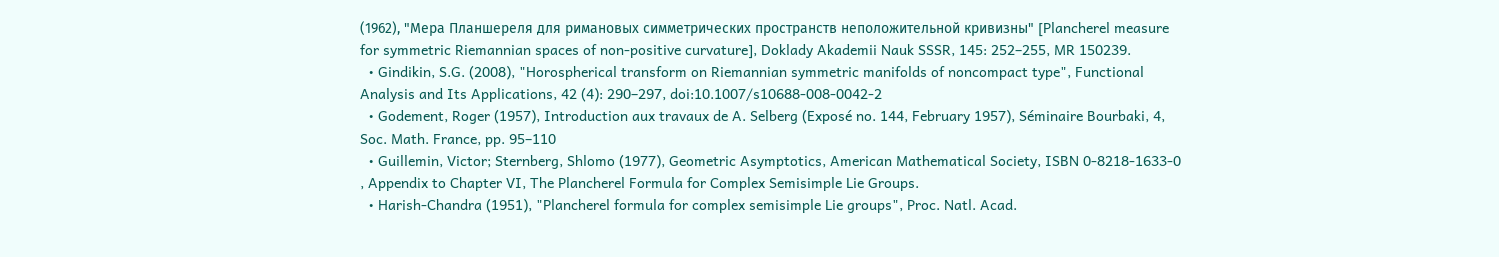(1962), "Мера Планшереля для римановых симметрических пространств неположительной кривизны" [Plancherel measure for symmetric Riemannian spaces of non-positive curvature], Doklady Akademii Nauk SSSR, 145: 252–255, MR 150239.
  • Gindikin, S.G. (2008), "Horospherical transform on Riemannian symmetric manifolds of noncompact type", Functional Analysis and Its Applications, 42 (4): 290–297, doi:10.1007/s10688-008-0042-2
  • Godement, Roger (1957), Introduction aux travaux de A. Selberg (Exposé no. 144, February 1957), Séminaire Bourbaki, 4, Soc. Math. France, pp. 95–110
  • Guillemin, Victor; Sternberg, Shlomo (1977), Geometric Asymptotics, American Mathematical Society, ISBN 0-8218-1633-0 , Appendix to Chapter VI, The Plancherel Formula for Complex Semisimple Lie Groups.
  • Harish-Chandra (1951), "Plancherel formula for complex semisimple Lie groups", Proc. Natl. Acad.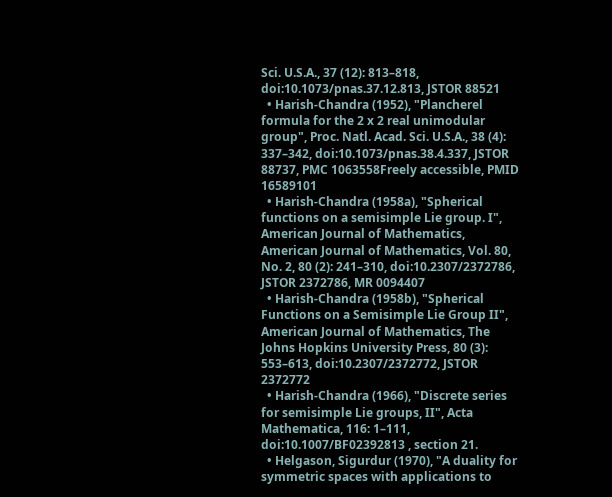Sci. U.S.A., 37 (12): 813–818, doi:10.1073/pnas.37.12.813, JSTOR 88521
  • Harish-Chandra (1952), "Plancherel formula for the 2 x 2 real unimodular group", Proc. Natl. Acad. Sci. U.S.A., 38 (4): 337–342, doi:10.1073/pnas.38.4.337, JSTOR 88737, PMC 1063558Freely accessible, PMID 16589101
  • Harish-Chandra (1958a), "Spherical functions on a semisimple Lie group. I", American Journal of Mathematics, American Journal of Mathematics, Vol. 80, No. 2, 80 (2): 241–310, doi:10.2307/2372786, JSTOR 2372786, MR 0094407
  • Harish-Chandra (1958b), "Spherical Functions on a Semisimple Lie Group II", American Journal of Mathematics, The Johns Hopkins University Press, 80 (3): 553–613, doi:10.2307/2372772, JSTOR 2372772
  • Harish-Chandra (1966), "Discrete series for semisimple Lie groups, II", Acta Mathematica, 116: 1–111, doi:10.1007/BF02392813 , section 21.
  • Helgason, Sigurdur (1970), "A duality for symmetric spaces with applications to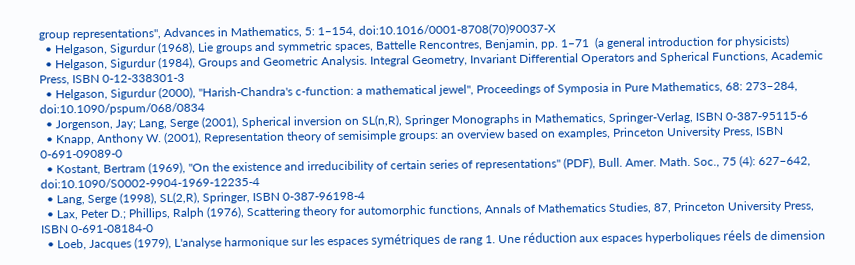group representations", Advances in Mathematics, 5: 1–154, doi:10.1016/0001-8708(70)90037-X
  • Helgason, Sigurdur (1968), Lie groups and symmetric spaces, Battelle Rencontres, Benjamin, pp. 1–71  (a general introduction for physicists)
  • Helgason, Sigurdur (1984), Groups and Geometric Analysis. Integral Geometry, Invariant Differential Operators and Spherical Functions, Academic Press, ISBN 0-12-338301-3
  • Helgason, Sigurdur (2000), "Harish-Chandra's c-function: a mathematical jewel", Proceedings of Symposia in Pure Mathematics, 68: 273–284, doi:10.1090/pspum/068/0834
  • Jorgenson, Jay; Lang, Serge (2001), Spherical inversion on SL(n,R), Springer Monographs in Mathematics, Springer-Verlag, ISBN 0-387-95115-6
  • Knapp, Anthony W. (2001), Representation theory of semisimple groups: an overview based on examples, Princeton University Press, ISBN 0-691-09089-0
  • Kostant, Bertram (1969), "On the existence and irreducibility of certain series of representations" (PDF), Bull. Amer. Math. Soc., 75 (4): 627–642, doi:10.1090/S0002-9904-1969-12235-4
  • Lang, Serge (1998), SL(2,R), Springer, ISBN 0-387-96198-4
  • Lax, Peter D.; Phillips, Ralph (1976), Scattering theory for automorphic functions, Annals of Mathematics Studies, 87, Princeton University Press, ISBN 0-691-08184-0
  • Loeb, Jacques (1979), L'analyse harmonique sur les espaces symétriques de rang 1. Une réduction aux espaces hyperboliques réels de dimension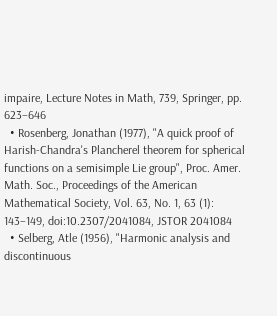impaire, Lecture Notes in Math, 739, Springer, pp. 623–646
  • Rosenberg, Jonathan (1977), "A quick proof of Harish-Chandra's Plancherel theorem for spherical functions on a semisimple Lie group", Proc. Amer. Math. Soc., Proceedings of the American Mathematical Society, Vol. 63, No. 1, 63 (1): 143–149, doi:10.2307/2041084, JSTOR 2041084
  • Selberg, Atle (1956), "Harmonic analysis and discontinuous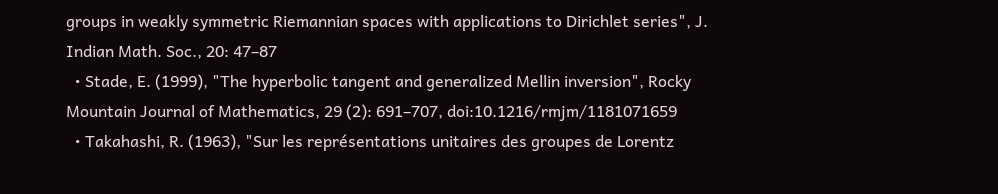groups in weakly symmetric Riemannian spaces with applications to Dirichlet series", J. Indian Math. Soc., 20: 47–87
  • Stade, E. (1999), "The hyperbolic tangent and generalized Mellin inversion", Rocky Mountain Journal of Mathematics, 29 (2): 691–707, doi:10.1216/rmjm/1181071659
  • Takahashi, R. (1963), "Sur les représentations unitaires des groupes de Lorentz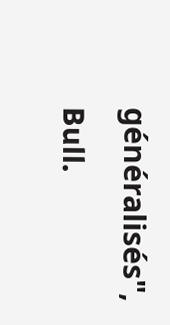généralisés", Bull.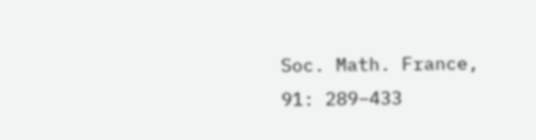Soc. Math. France, 91: 289–433